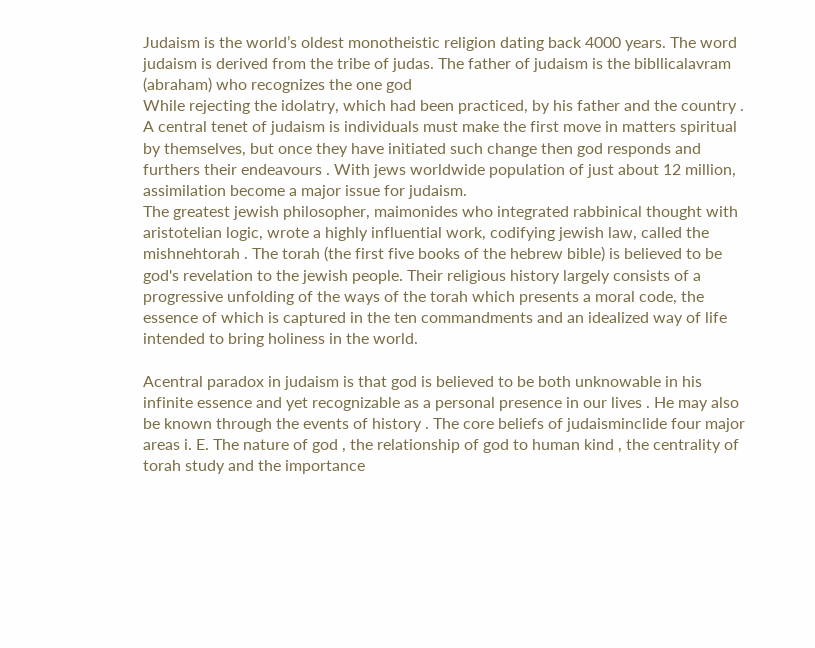Judaism is the world’s oldest monotheistic religion dating back 4000 years. The word judaism is derived from the tribe of judas. The father of judaism is the bibllicalavram (abraham) who recognizes the one god
While rejecting the idolatry, which had been practiced, by his father and the country . A central tenet of judaism is individuals must make the first move in matters spiritual by themselves, but once they have initiated such change then god responds and furthers their endeavours . With jews worldwide population of just about 12 million, assimilation become a major issue for judaism.
The greatest jewish philosopher, maimonides who integrated rabbinical thought with aristotelian logic, wrote a highly influential work, codifying jewish law, called the mishnehtorah . The torah (the first five books of the hebrew bible) is believed to be god's revelation to the jewish people. Their religious history largely consists of a progressive unfolding of the ways of the torah which presents a moral code, the essence of which is captured in the ten commandments and an idealized way of life intended to bring holiness in the world.

Acentral paradox in judaism is that god is believed to be both unknowable in his infinite essence and yet recognizable as a personal presence in our lives . He may also be known through the events of history . The core beliefs of judaisminclide four major areas i. E. The nature of god , the relationship of god to human kind , the centrality of torah study and the importance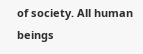of society. All human beings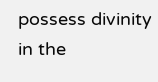possess divinity in the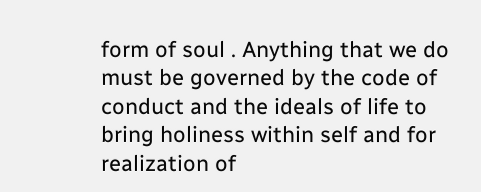form of soul . Anything that we do must be governed by the code of conduct and the ideals of life to bring holiness within self and for realization of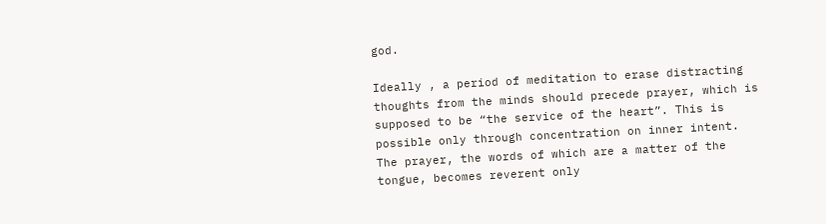god.

Ideally , a period of meditation to erase distracting thoughts from the minds should precede prayer, which is supposed to be “the service of the heart”. This is possible only through concentration on inner intent. The prayer, the words of which are a matter of the tongue, becomes reverent only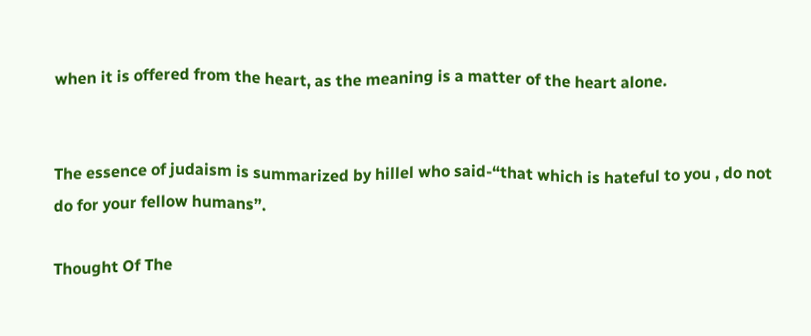when it is offered from the heart, as the meaning is a matter of the heart alone.


The essence of judaism is summarized by hillel who said-“that which is hateful to you , do not do for your fellow humans”.

Thought Of The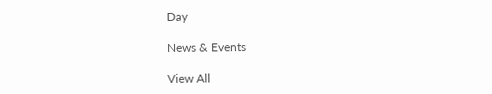Day

News & Events

View All